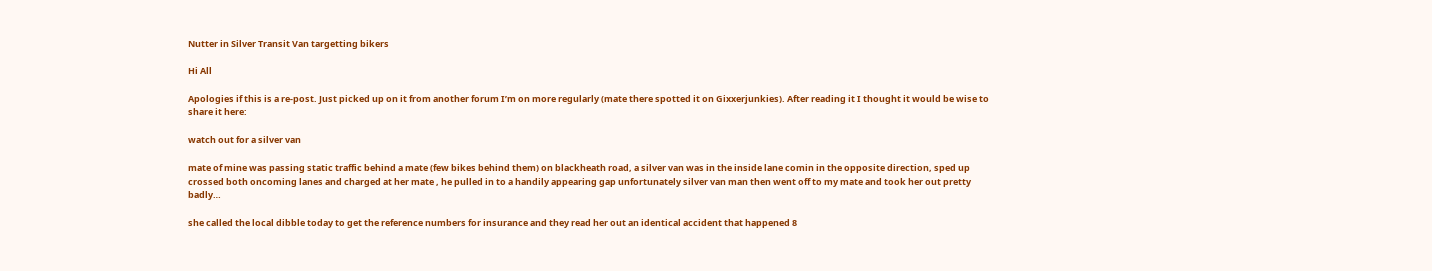Nutter in Silver Transit Van targetting bikers

Hi All

Apologies if this is a re-post. Just picked up on it from another forum I’m on more regularly (mate there spotted it on Gixxerjunkies). After reading it I thought it would be wise to share it here:

watch out for a silver van

mate of mine was passing static traffic behind a mate (few bikes behind them) on blackheath road, a silver van was in the inside lane comin in the opposite direction, sped up crossed both oncoming lanes and charged at her mate , he pulled in to a handily appearing gap unfortunately silver van man then went off to my mate and took her out pretty badly…

she called the local dibble today to get the reference numbers for insurance and they read her out an identical accident that happened 8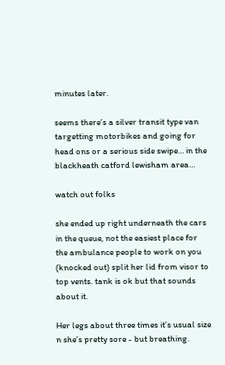minutes later.

seems there’s a silver transit type van targetting motorbikes and going for head ons or a serious side swipe… in the blackheath catford lewisham area…

watch out folks

she ended up right underneath the cars in the queue, not the easiest place for the ambulance people to work on you (knocked out) split her lid from visor to top vents. tank is ok but that sounds about it.

Her legs about three times it’s usual size n she’s pretty sore - but breathing.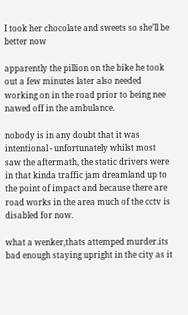I took her chocolate and sweets so she’ll be better now

apparently the pillion on the bike he took out a few minutes later also needed working on in the road prior to being nee nawed off in the ambulance.

nobody is in any doubt that it was intentional - unfortunately whilst most saw the aftermath, the static drivers were in that kinda traffic jam dreamland up to the point of impact and because there are road works in the area much of the cctv is disabled for now.

what a wenker,thats attemped murder.its bad enough staying upright in the city as it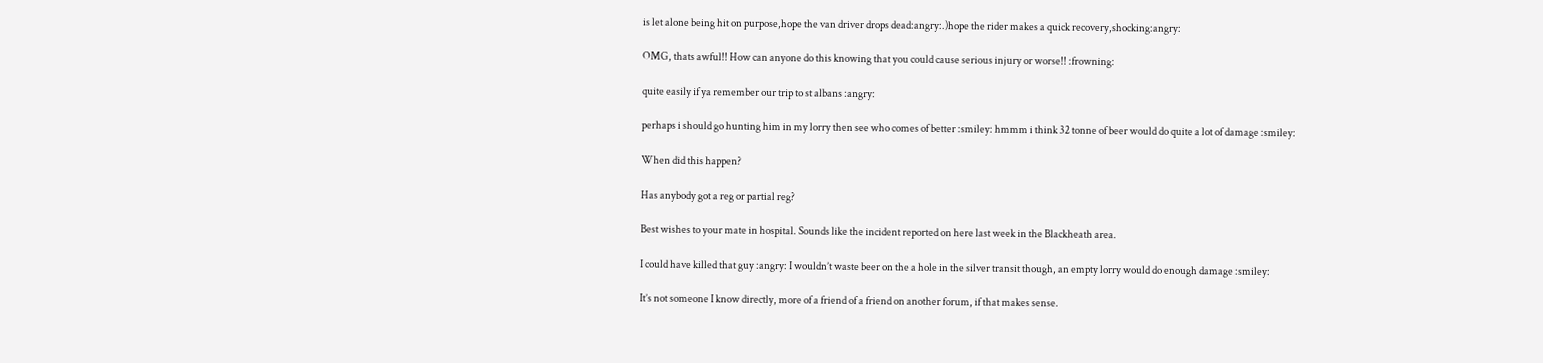is let alone being hit on purpose,hope the van driver drops dead:angry:.)hope the rider makes a quick recovery,shocking:angry:

OMG, thats awful!! How can anyone do this knowing that you could cause serious injury or worse!! :frowning:

quite easily if ya remember our trip to st albans :angry:

perhaps i should go hunting him in my lorry then see who comes of better :smiley: hmmm i think 32 tonne of beer would do quite a lot of damage :smiley:

When did this happen?

Has anybody got a reg or partial reg?

Best wishes to your mate in hospital. Sounds like the incident reported on here last week in the Blackheath area.

I could have killed that guy :angry: I wouldn’t waste beer on the a hole in the silver transit though, an empty lorry would do enough damage :smiley:

It’s not someone I know directly, more of a friend of a friend on another forum, if that makes sense.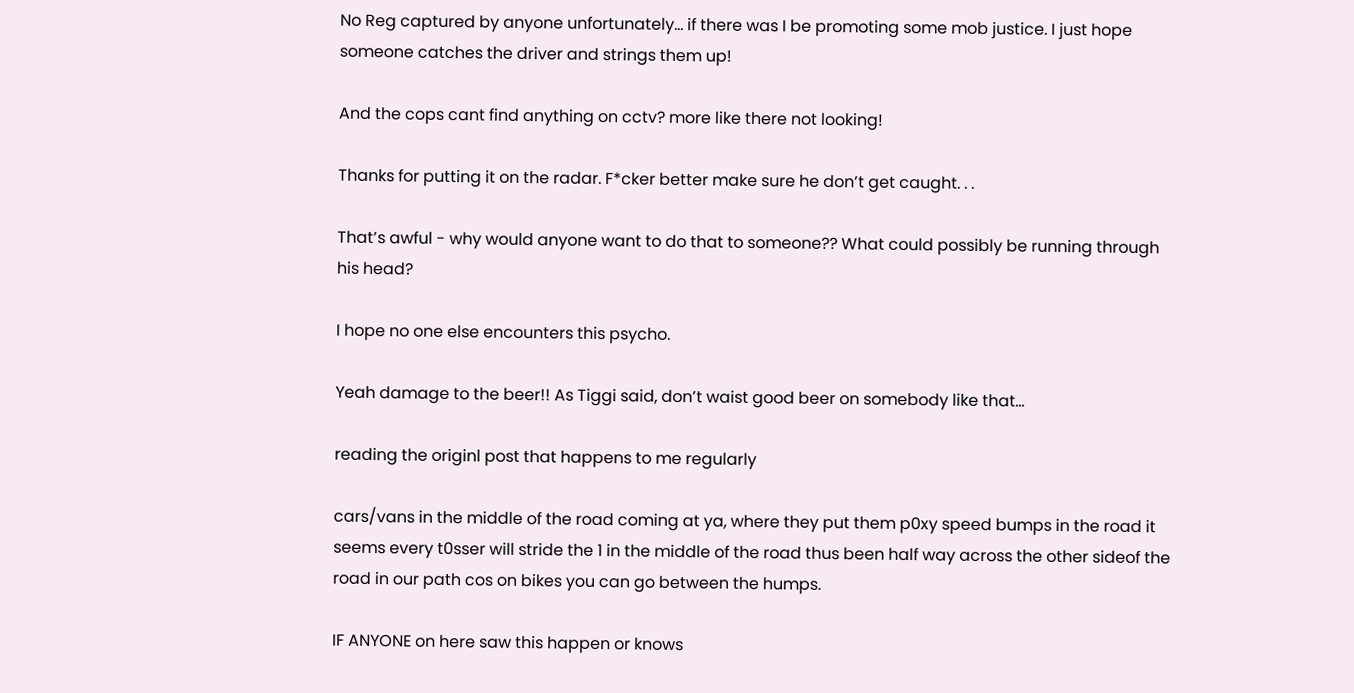No Reg captured by anyone unfortunately… if there was I be promoting some mob justice. I just hope someone catches the driver and strings them up!

And the cops cant find anything on cctv? more like there not looking!

Thanks for putting it on the radar. F*cker better make sure he don’t get caught. . .

That’s awful - why would anyone want to do that to someone?? What could possibly be running through his head?

I hope no one else encounters this psycho.

Yeah damage to the beer!! As Tiggi said, don’t waist good beer on somebody like that…

reading the originl post that happens to me regularly

cars/vans in the middle of the road coming at ya, where they put them p0xy speed bumps in the road it seems every t0sser will stride the 1 in the middle of the road thus been half way across the other sideof the road in our path cos on bikes you can go between the humps.

IF ANYONE on here saw this happen or knows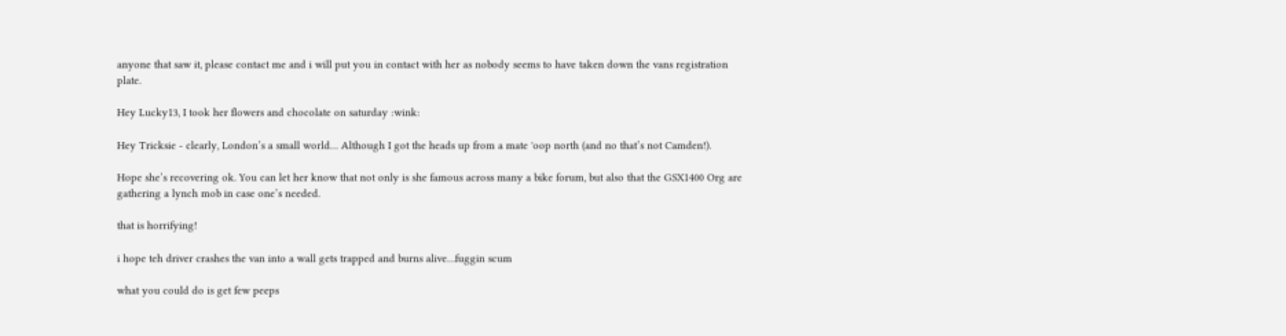anyone that saw it, please contact me and i will put you in contact with her as nobody seems to have taken down the vans registration plate.

Hey Lucky13, I took her flowers and chocolate on saturday :wink:

Hey Tricksie - clearly, London’s a small world… Although I got the heads up from a mate 'oop north (and no that’s not Camden!).

Hope she’s recovering ok. You can let her know that not only is she famous across many a bike forum, but also that the GSX1400 Org are gathering a lynch mob in case one’s needed.

that is horrifying!

i hope teh driver crashes the van into a wall gets trapped and burns alive…fuggin scum

what you could do is get few peeps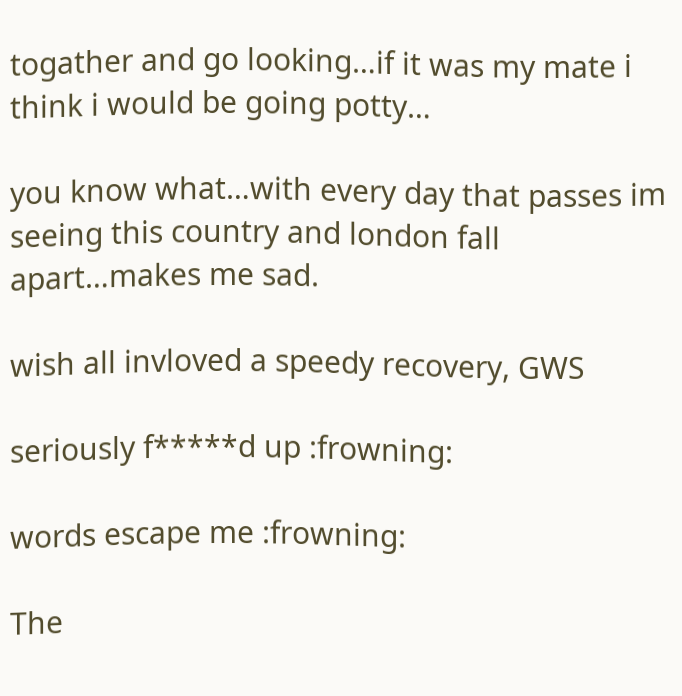togather and go looking…if it was my mate i think i would be going potty…

you know what…with every day that passes im seeing this country and london fall apart…makes me sad.

wish all invloved a speedy recovery, GWS

seriously f*****d up :frowning:

words escape me :frowning:

The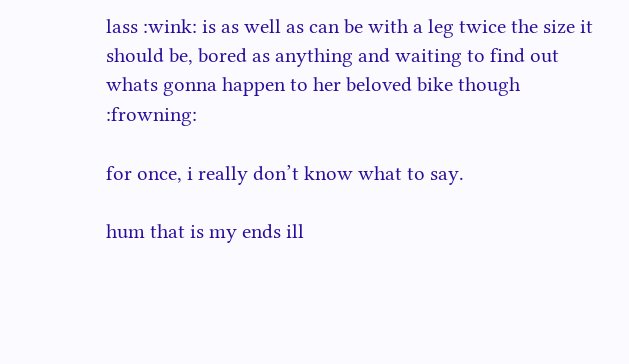lass :wink: is as well as can be with a leg twice the size it should be, bored as anything and waiting to find out whats gonna happen to her beloved bike though :frowning:

for once, i really don’t know what to say.

hum that is my ends ill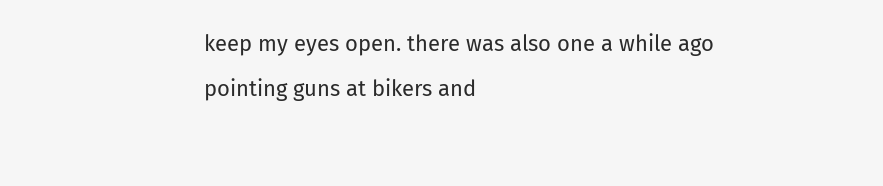keep my eyes open. there was also one a while ago pointing guns at bikers and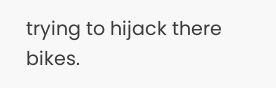trying to hijack there bikes.